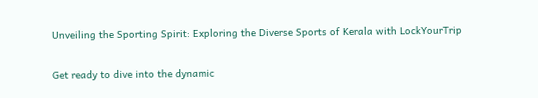Unveiling the Sporting Spirit: Exploring the Diverse Sports of Kerala with LockYourTrip

Get ready to dive into the dynamic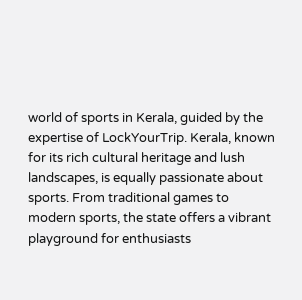world of sports in Kerala, guided by the expertise of LockYourTrip. Kerala, known for its rich cultural heritage and lush landscapes, is equally passionate about sports. From traditional games to modern sports, the state offers a vibrant playground for enthusiasts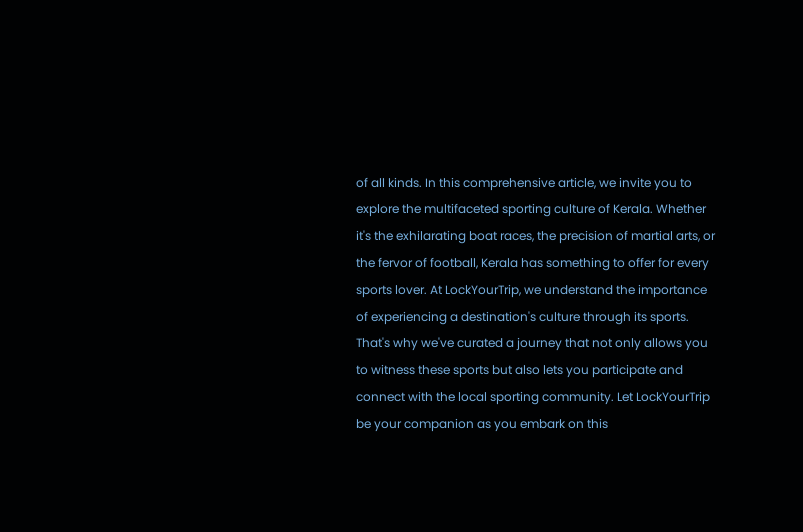of all kinds. In this comprehensive article, we invite you to explore the multifaceted sporting culture of Kerala. Whether it's the exhilarating boat races, the precision of martial arts, or the fervor of football, Kerala has something to offer for every sports lover. At LockYourTrip, we understand the importance of experiencing a destination's culture through its sports. That's why we've curated a journey that not only allows you to witness these sports but also lets you participate and connect with the local sporting community. Let LockYourTrip be your companion as you embark on this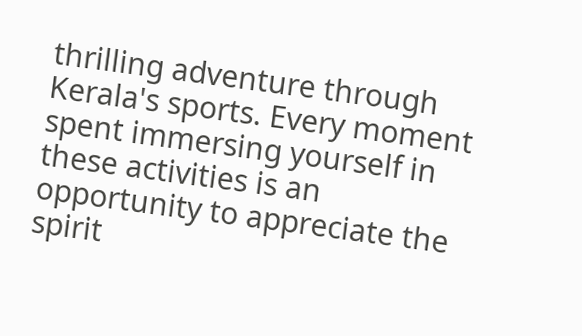thrilling adventure through Kerala's sports. Every moment spent immersing yourself in these activities is an opportunity to appreciate the spirit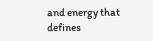and energy that defines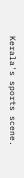Kerala's sports scene.